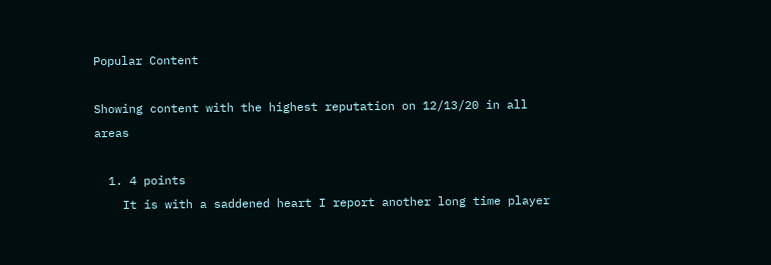Popular Content

Showing content with the highest reputation on 12/13/20 in all areas

  1. 4 points
    It is with a saddened heart I report another long time player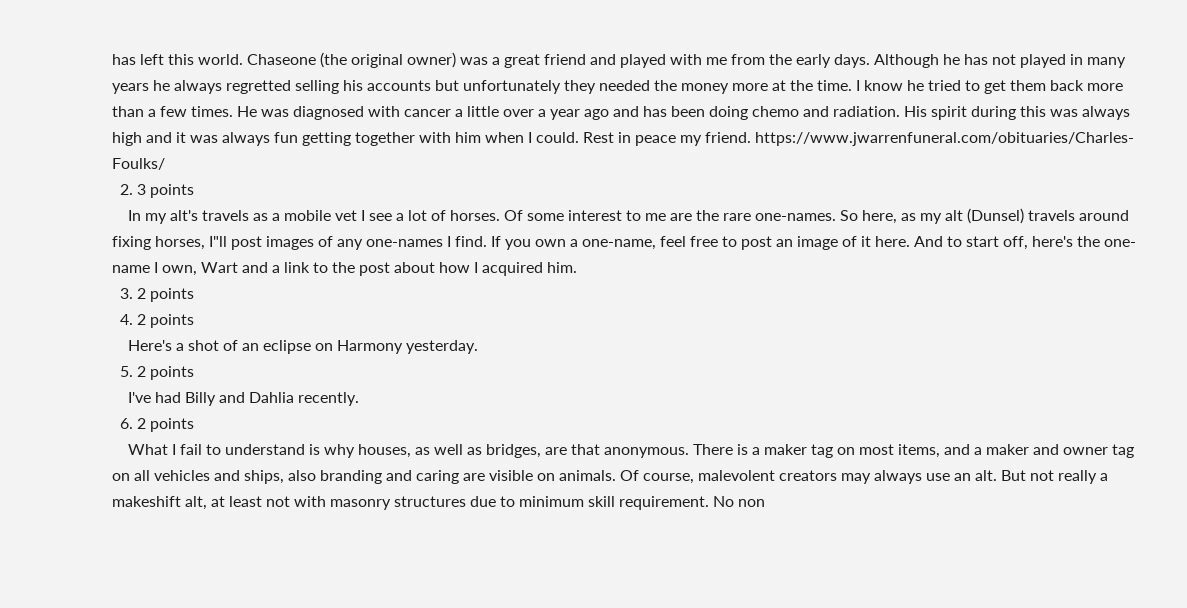has left this world. Chaseone (the original owner) was a great friend and played with me from the early days. Although he has not played in many years he always regretted selling his accounts but unfortunately they needed the money more at the time. I know he tried to get them back more than a few times. He was diagnosed with cancer a little over a year ago and has been doing chemo and radiation. His spirit during this was always high and it was always fun getting together with him when I could. Rest in peace my friend. https://www.jwarrenfuneral.com/obituaries/Charles-Foulks/
  2. 3 points
    In my alt's travels as a mobile vet I see a lot of horses. Of some interest to me are the rare one-names. So here, as my alt (Dunsel) travels around fixing horses, I"ll post images of any one-names I find. If you own a one-name, feel free to post an image of it here. And to start off, here's the one-name I own, Wart and a link to the post about how I acquired him.
  3. 2 points
  4. 2 points
    Here's a shot of an eclipse on Harmony yesterday.
  5. 2 points
    I've had Billy and Dahlia recently.
  6. 2 points
    What I fail to understand is why houses, as well as bridges, are that anonymous. There is a maker tag on most items, and a maker and owner tag on all vehicles and ships, also branding and caring are visible on animals. Of course, malevolent creators may always use an alt. But not really a makeshift alt, at least not with masonry structures due to minimum skill requirement. No non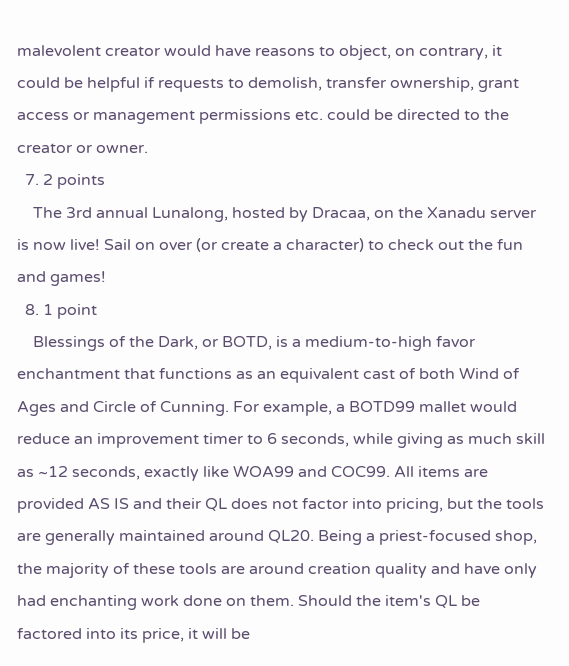malevolent creator would have reasons to object, on contrary, it could be helpful if requests to demolish, transfer ownership, grant access or management permissions etc. could be directed to the creator or owner.
  7. 2 points
    The 3rd annual Lunalong, hosted by Dracaa, on the Xanadu server is now live! Sail on over (or create a character) to check out the fun and games!
  8. 1 point
    Blessings of the Dark, or BOTD, is a medium-to-high favor enchantment that functions as an equivalent cast of both Wind of Ages and Circle of Cunning. For example, a BOTD99 mallet would reduce an improvement timer to 6 seconds, while giving as much skill as ~12 seconds, exactly like WOA99 and COC99. All items are provided AS IS and their QL does not factor into pricing, but the tools are generally maintained around QL20. Being a priest-focused shop, the majority of these tools are around creation quality and have only had enchanting work done on them. Should the item's QL be factored into its price, it will be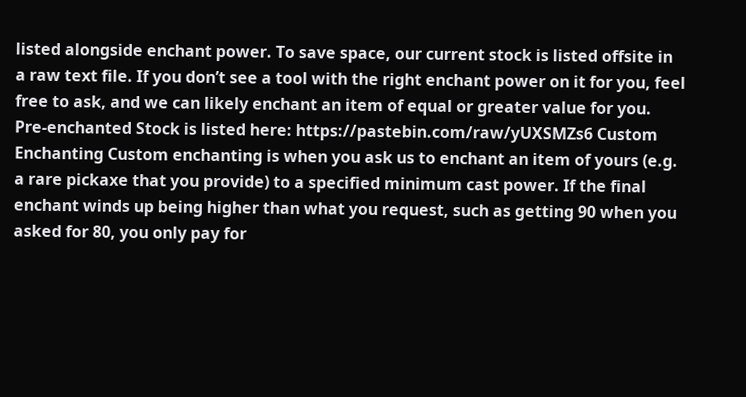listed alongside enchant power. To save space, our current stock is listed offsite in a raw text file. If you don’t see a tool with the right enchant power on it for you, feel free to ask, and we can likely enchant an item of equal or greater value for you. Pre-enchanted Stock is listed here: https://pastebin.com/raw/yUXSMZs6 Custom Enchanting Custom enchanting is when you ask us to enchant an item of yours (e.g. a rare pickaxe that you provide) to a specified minimum cast power. If the final enchant winds up being higher than what you request, such as getting 90 when you asked for 80, you only pay for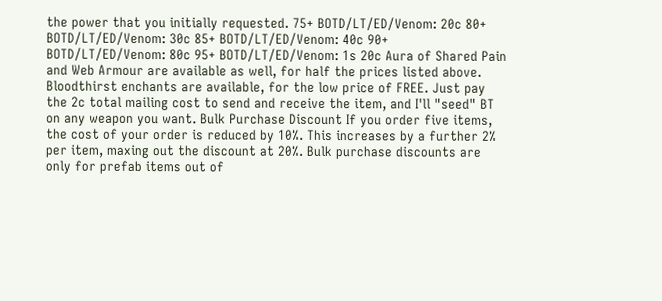the power that you initially requested. 75+ BOTD/LT/ED/Venom: 20c 80+ BOTD/LT/ED/Venom: 30c 85+ BOTD/LT/ED/Venom: 40c 90+ BOTD/LT/ED/Venom: 80c 95+ BOTD/LT/ED/Venom: 1s 20c Aura of Shared Pain and Web Armour are available as well, for half the prices listed above. Bloodthirst enchants are available, for the low price of FREE. Just pay the 2c total mailing cost to send and receive the item, and I'll "seed" BT on any weapon you want. Bulk Purchase Discount If you order five items, the cost of your order is reduced by 10%. This increases by a further 2% per item, maxing out the discount at 20%. Bulk purchase discounts are only for prefab items out of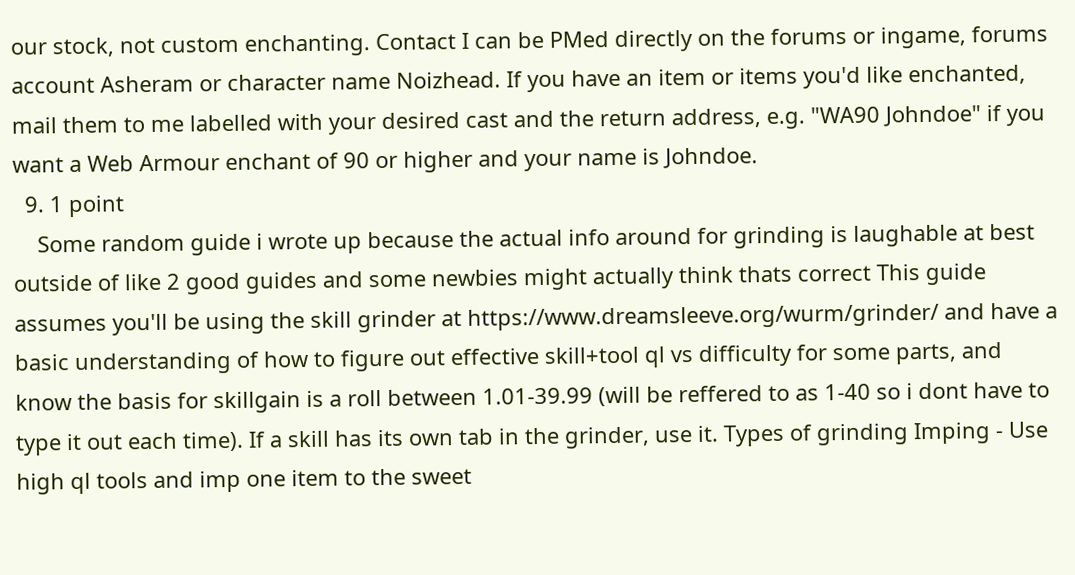our stock, not custom enchanting. Contact I can be PMed directly on the forums or ingame, forums account Asheram or character name Noizhead. If you have an item or items you'd like enchanted, mail them to me labelled with your desired cast and the return address, e.g. "WA90 Johndoe" if you want a Web Armour enchant of 90 or higher and your name is Johndoe.
  9. 1 point
    Some random guide i wrote up because the actual info around for grinding is laughable at best outside of like 2 good guides and some newbies might actually think thats correct This guide assumes you'll be using the skill grinder at https://www.dreamsleeve.org/wurm/grinder/ and have a basic understanding of how to figure out effective skill+tool ql vs difficulty for some parts, and know the basis for skillgain is a roll between 1.01-39.99 (will be reffered to as 1-40 so i dont have to type it out each time). If a skill has its own tab in the grinder, use it. Types of grinding Imping - Use high ql tools and imp one item to the sweet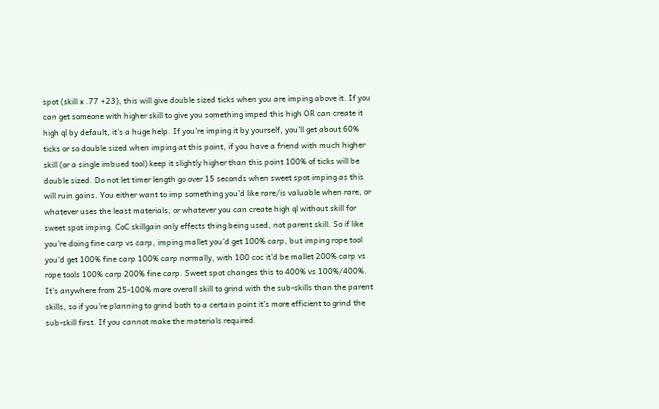spot (skill x .77 +23), this will give double sized ticks when you are imping above it. If you can get someone with higher skill to give you something imped this high OR can create it high ql by default, it's a huge help. If you're imping it by yourself, you'll get about 60% ticks or so double sized when imping at this point, if you have a friend with much higher skill (or a single imbued tool) keep it slightly higher than this point 100% of ticks will be double sized. Do not let timer length go over 15 seconds when sweet spot imping as this will ruin gains. You either want to imp something you'd like rare/is valuable when rare, or whatever uses the least materials, or whatever you can create high ql without skill for sweet spot imping. CoC skillgain only effects thing being used, not parent skill. So if like you're doing fine carp vs carp, imping mallet you'd get 100% carp, but imping rope tool you'd get 100% fine carp 100% carp normally, with 100 coc it'd be mallet 200% carp vs rope tools 100% carp 200% fine carp. Sweet spot changes this to 400% vs 100%/400%. It's anywhere from 25-100% more overall skill to grind with the sub-skills than the parent skills, so if you're planning to grind both to a certain point it's more efficient to grind the sub-skill first. If you cannot make the materials required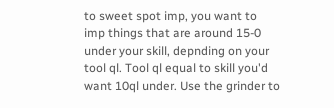to sweet spot imp, you want to imp things that are around 15-0 under your skill, depnding on your tool ql. Tool ql equal to skill you'd want 10ql under. Use the grinder to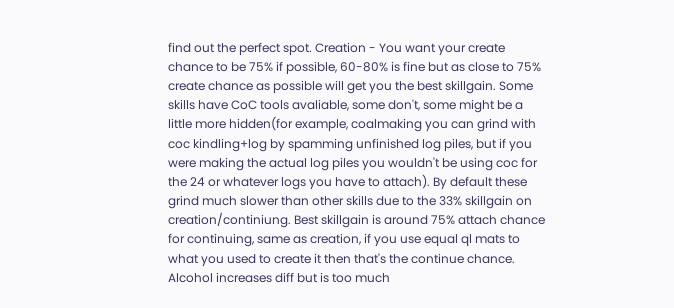find out the perfect spot. Creation - You want your create chance to be 75% if possible, 60-80% is fine but as close to 75% create chance as possible will get you the best skillgain. Some skills have CoC tools avaliable, some don't, some might be a little more hidden(for example, coalmaking you can grind with coc kindling+log by spamming unfinished log piles, but if you were making the actual log piles you wouldn't be using coc for the 24 or whatever logs you have to attach). By default these grind much slower than other skills due to the 33% skillgain on creation/continiung. Best skillgain is around 75% attach chance for continuing, same as creation, if you use equal ql mats to what you used to create it then that's the continue chance. Alcohol increases diff but is too much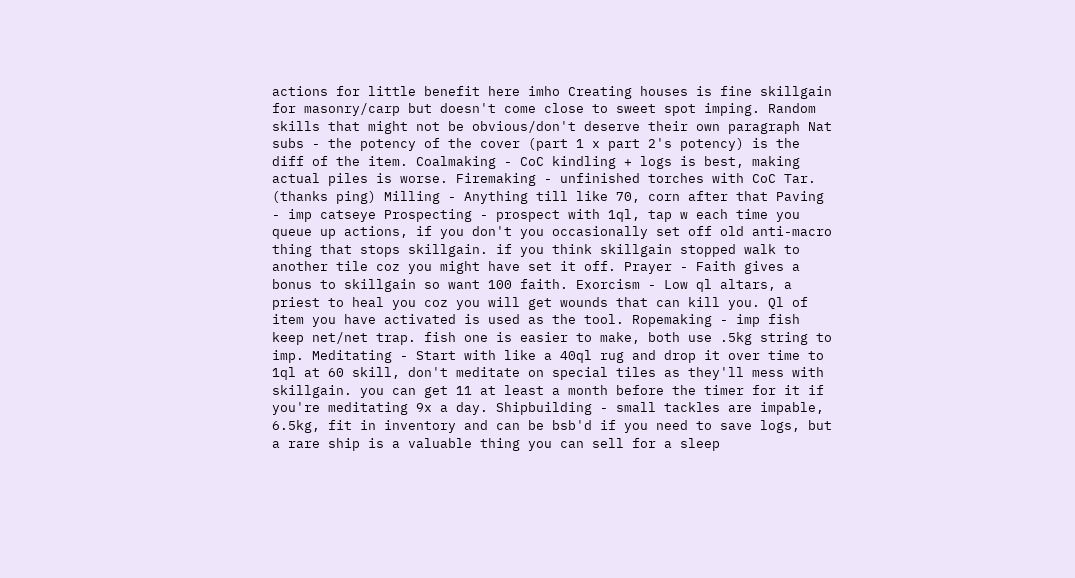actions for little benefit here imho Creating houses is fine skillgain for masonry/carp but doesn't come close to sweet spot imping. Random skills that might not be obvious/don't deserve their own paragraph Nat subs - the potency of the cover (part 1 x part 2's potency) is the diff of the item. Coalmaking - CoC kindling + logs is best, making actual piles is worse. Firemaking - unfinished torches with CoC Tar. (thanks ping) Milling - Anything till like 70, corn after that Paving - imp catseye Prospecting - prospect with 1ql, tap w each time you queue up actions, if you don't you occasionally set off old anti-macro thing that stops skillgain. if you think skillgain stopped walk to another tile coz you might have set it off. Prayer - Faith gives a bonus to skillgain so want 100 faith. Exorcism - Low ql altars, a priest to heal you coz you will get wounds that can kill you. Ql of item you have activated is used as the tool. Ropemaking - imp fish keep net/net trap. fish one is easier to make, both use .5kg string to imp. Meditating - Start with like a 40ql rug and drop it over time to 1ql at 60 skill, don't meditate on special tiles as they'll mess with skillgain. you can get 11 at least a month before the timer for it if you're meditating 9x a day. Shipbuilding - small tackles are impable, 6.5kg, fit in inventory and can be bsb'd if you need to save logs, but a rare ship is a valuable thing you can sell for a sleep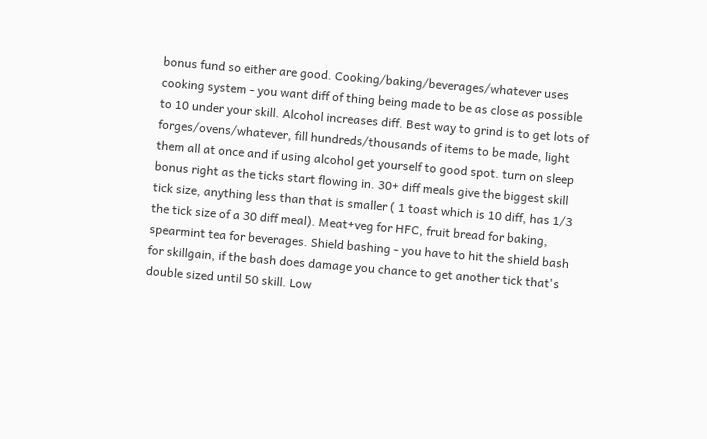bonus fund so either are good. Cooking/baking/beverages/whatever uses cooking system - you want diff of thing being made to be as close as possible to 10 under your skill. Alcohol increases diff. Best way to grind is to get lots of forges/ovens/whatever, fill hundreds/thousands of items to be made, light them all at once and if using alcohol get yourself to good spot. turn on sleep bonus right as the ticks start flowing in. 30+ diff meals give the biggest skill tick size, anything less than that is smaller ( 1 toast which is 10 diff, has 1/3 the tick size of a 30 diff meal). Meat+veg for HFC, fruit bread for baking, spearmint tea for beverages. Shield bashing - you have to hit the shield bash for skillgain, if the bash does damage you chance to get another tick that's double sized until 50 skill. Low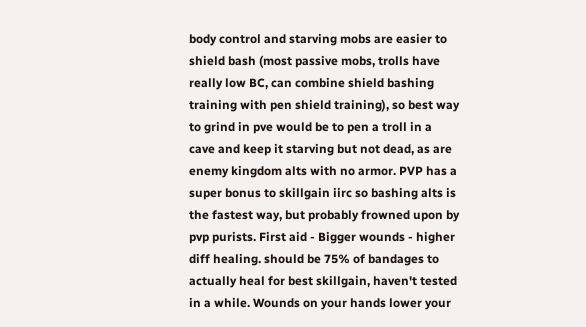body control and starving mobs are easier to shield bash (most passive mobs, trolls have really low BC, can combine shield bashing training with pen shield training), so best way to grind in pve would be to pen a troll in a cave and keep it starving but not dead, as are enemy kingdom alts with no armor. PVP has a super bonus to skillgain iirc so bashing alts is the fastest way, but probably frowned upon by pvp purists. First aid - Bigger wounds - higher diff healing. should be 75% of bandages to actually heal for best skillgain, haven't tested in a while. Wounds on your hands lower your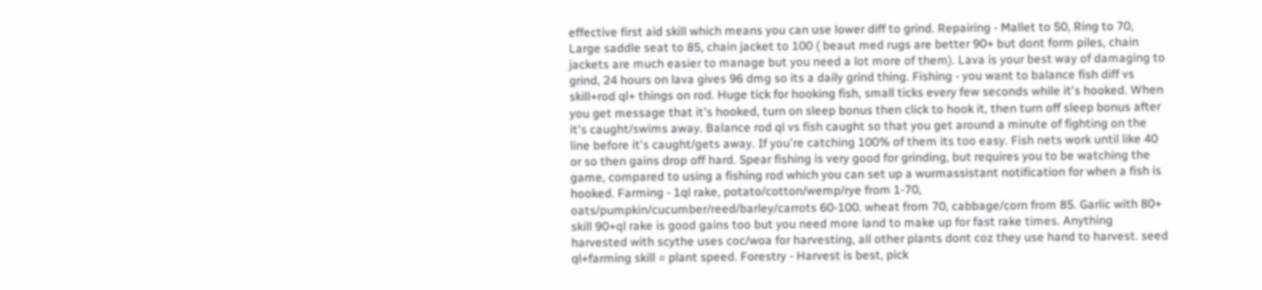effective first aid skill which means you can use lower diff to grind. Repairing - Mallet to 50, Ring to 70, Large saddle seat to 85, chain jacket to 100 ( beaut med rugs are better 90+ but dont form piles, chain jackets are much easier to manage but you need a lot more of them). Lava is your best way of damaging to grind, 24 hours on lava gives 96 dmg so its a daily grind thing. Fishing - you want to balance fish diff vs skill+rod ql+ things on rod. Huge tick for hooking fish, small ticks every few seconds while it's hooked. When you get message that it's hooked, turn on sleep bonus then click to hook it, then turn off sleep bonus after it's caught/swims away. Balance rod ql vs fish caught so that you get around a minute of fighting on the line before it's caught/gets away. If you're catching 100% of them its too easy. Fish nets work until like 40 or so then gains drop off hard. Spear fishing is very good for grinding, but requires you to be watching the game, compared to using a fishing rod which you can set up a wurmassistant notification for when a fish is hooked. Farming - 1ql rake, potato/cotton/wemp/rye from 1-70, oats/pumpkin/cucumber/reed/barley/carrots 60-100. wheat from 70, cabbage/corn from 85. Garlic with 80+ skill 90+ql rake is good gains too but you need more land to make up for fast rake times. Anything harvested with scythe uses coc/woa for harvesting, all other plants dont coz they use hand to harvest. seed ql+farming skill = plant speed. Forestry - Harvest is best, pick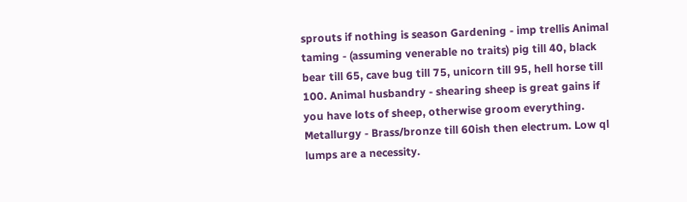sprouts if nothing is season Gardening - imp trellis Animal taming - (assuming venerable no traits) pig till 40, black bear till 65, cave bug till 75, unicorn till 95, hell horse till 100. Animal husbandry - shearing sheep is great gains if you have lots of sheep, otherwise groom everything. Metallurgy - Brass/bronze till 60ish then electrum. Low ql lumps are a necessity.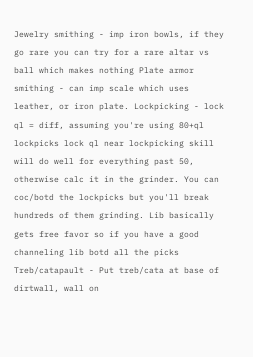Jewelry smithing - imp iron bowls, if they go rare you can try for a rare altar vs ball which makes nothing Plate armor smithing - can imp scale which uses leather, or iron plate. Lockpicking - lock ql = diff, assuming you're using 80+ql lockpicks lock ql near lockpicking skill will do well for everything past 50, otherwise calc it in the grinder. You can coc/botd the lockpicks but you'll break hundreds of them grinding. Lib basically gets free favor so if you have a good channeling lib botd all the picks Treb/catapault - Put treb/cata at base of dirtwall, wall on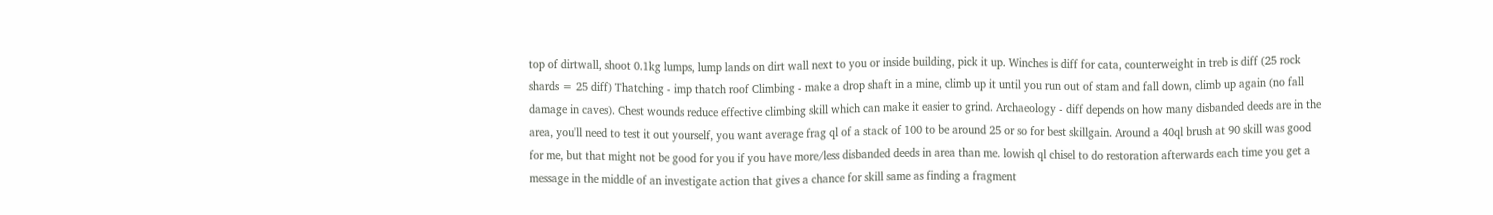top of dirtwall, shoot 0.1kg lumps, lump lands on dirt wall next to you or inside building, pick it up. Winches is diff for cata, counterweight in treb is diff (25 rock shards = 25 diff) Thatching - imp thatch roof Climbing - make a drop shaft in a mine, climb up it until you run out of stam and fall down, climb up again (no fall damage in caves). Chest wounds reduce effective climbing skill which can make it easier to grind. Archaeology - diff depends on how many disbanded deeds are in the area, you'll need to test it out yourself, you want average frag ql of a stack of 100 to be around 25 or so for best skillgain. Around a 40ql brush at 90 skill was good for me, but that might not be good for you if you have more/less disbanded deeds in area than me. lowish ql chisel to do restoration afterwards each time you get a message in the middle of an investigate action that gives a chance for skill same as finding a fragment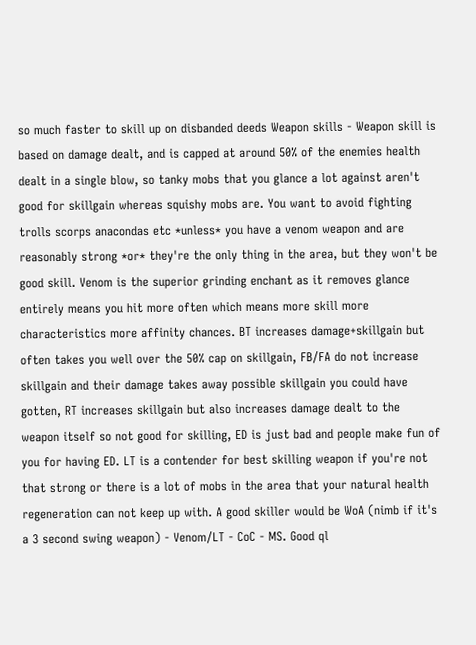so much faster to skill up on disbanded deeds Weapon skills - Weapon skill is based on damage dealt, and is capped at around 50% of the enemies health dealt in a single blow, so tanky mobs that you glance a lot against aren't good for skillgain whereas squishy mobs are. You want to avoid fighting trolls scorps anacondas etc *unless* you have a venom weapon and are reasonably strong *or* they're the only thing in the area, but they won't be good skill. Venom is the superior grinding enchant as it removes glance entirely means you hit more often which means more skill more characteristics more affinity chances. BT increases damage+skillgain but often takes you well over the 50% cap on skillgain, FB/FA do not increase skillgain and their damage takes away possible skillgain you could have gotten, RT increases skillgain but also increases damage dealt to the weapon itself so not good for skilling, ED is just bad and people make fun of you for having ED. LT is a contender for best skilling weapon if you're not that strong or there is a lot of mobs in the area that your natural health regeneration can not keep up with. A good skiller would be WoA (nimb if it's a 3 second swing weapon) - Venom/LT - CoC - MS. Good ql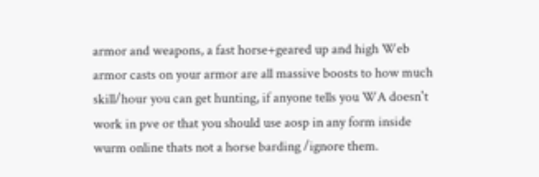armor and weapons, a fast horse+geared up and high Web armor casts on your armor are all massive boosts to how much skill/hour you can get hunting, if anyone tells you WA doesn't work in pve or that you should use aosp in any form inside wurm online thats not a horse barding /ignore them.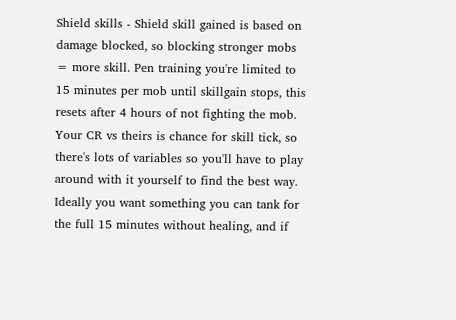Shield skills - Shield skill gained is based on damage blocked, so blocking stronger mobs = more skill. Pen training you're limited to 15 minutes per mob until skillgain stops, this resets after 4 hours of not fighting the mob. Your CR vs theirs is chance for skill tick, so there's lots of variables so you'll have to play around with it yourself to find the best way. Ideally you want something you can tank for the full 15 minutes without healing, and if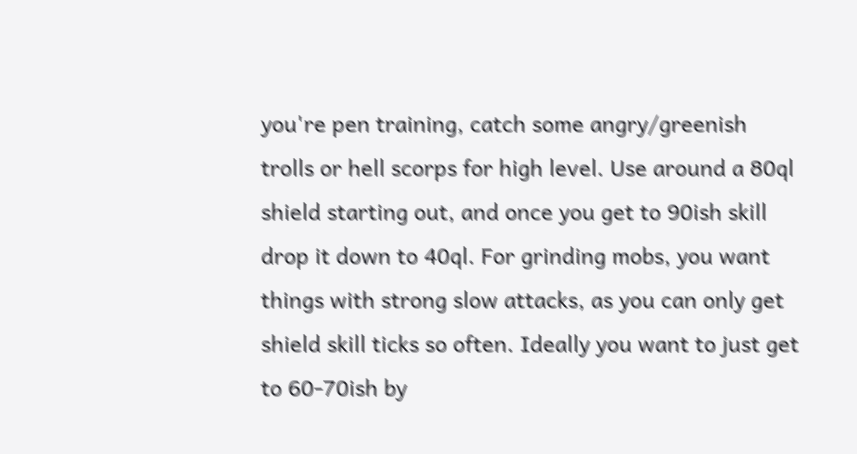you're pen training, catch some angry/greenish trolls or hell scorps for high level. Use around a 80ql shield starting out, and once you get to 90ish skill drop it down to 40ql. For grinding mobs, you want things with strong slow attacks, as you can only get shield skill ticks so often. Ideally you want to just get to 60-70ish by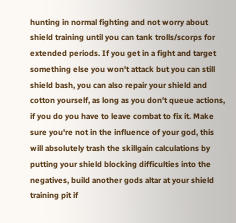hunting in normal fighting and not worry about shield training until you can tank trolls/scorps for extended periods. If you get in a fight and target something else you won't attack but you can still shield bash, you can also repair your shield and cotton yourself, as long as you don't queue actions, if you do you have to leave combat to fix it. Make sure you're not in the influence of your god, this will absolutely trash the skillgain calculations by putting your shield blocking difficulties into the negatives, build another gods altar at your shield training pit if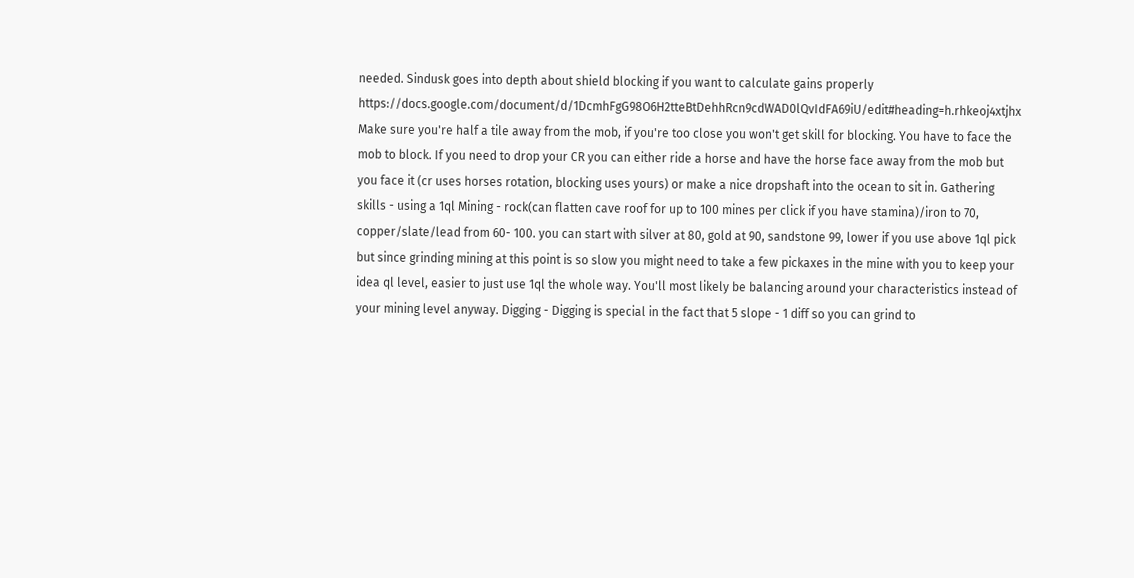needed. Sindusk goes into depth about shield blocking if you want to calculate gains properly https://docs.google.com/document/d/1DcmhFgG98O6H2tteBtDehhRcn9cdWAD0lQvIdFA69iU/edit#heading=h.rhkeoj4xtjhx Make sure you're half a tile away from the mob, if you're too close you won't get skill for blocking. You have to face the mob to block. If you need to drop your CR you can either ride a horse and have the horse face away from the mob but you face it (cr uses horses rotation, blocking uses yours) or make a nice dropshaft into the ocean to sit in. Gathering skills - using a 1ql Mining - rock(can flatten cave roof for up to 100 mines per click if you have stamina)/iron to 70, copper/slate/lead from 60- 100. you can start with silver at 80, gold at 90, sandstone 99, lower if you use above 1ql pick but since grinding mining at this point is so slow you might need to take a few pickaxes in the mine with you to keep your idea ql level, easier to just use 1ql the whole way. You'll most likely be balancing around your characteristics instead of your mining level anyway. Digging - Digging is special in the fact that 5 slope - 1 diff so you can grind to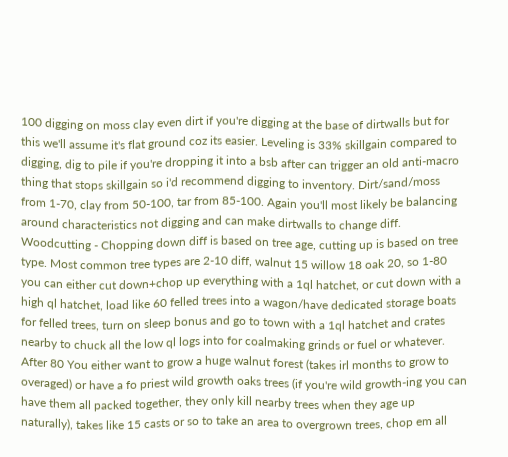100 digging on moss clay even dirt if you're digging at the base of dirtwalls but for this we'll assume it's flat ground coz its easier. Leveling is 33% skillgain compared to digging, dig to pile if you're dropping it into a bsb after can trigger an old anti-macro thing that stops skillgain so i'd recommend digging to inventory. Dirt/sand/moss from 1-70, clay from 50-100, tar from 85-100. Again you'll most likely be balancing around characteristics not digging and can make dirtwalls to change diff. Woodcutting - Chopping down diff is based on tree age, cutting up is based on tree type. Most common tree types are 2-10 diff, walnut 15 willow 18 oak 20, so 1-80 you can either cut down+chop up everything with a 1ql hatchet, or cut down with a high ql hatchet, load like 60 felled trees into a wagon/have dedicated storage boats for felled trees, turn on sleep bonus and go to town with a 1ql hatchet and crates nearby to chuck all the low ql logs into for coalmaking grinds or fuel or whatever. After 80 You either want to grow a huge walnut forest (takes irl months to grow to overaged) or have a fo priest wild growth oaks trees (if you're wild growth-ing you can have them all packed together, they only kill nearby trees when they age up naturally), takes like 15 casts or so to take an area to overgrown trees, chop em all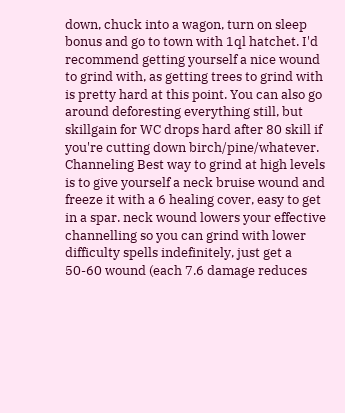down, chuck into a wagon, turn on sleep bonus and go to town with 1ql hatchet. I'd recommend getting yourself a nice wound to grind with, as getting trees to grind with is pretty hard at this point. You can also go around deforesting everything still, but skillgain for WC drops hard after 80 skill if you're cutting down birch/pine/whatever. Channeling Best way to grind at high levels is to give yourself a neck bruise wound and freeze it with a 6 healing cover, easy to get in a spar. neck wound lowers your effective channelling so you can grind with lower difficulty spells indefinitely, just get a 50-60 wound (each 7.6 damage reduces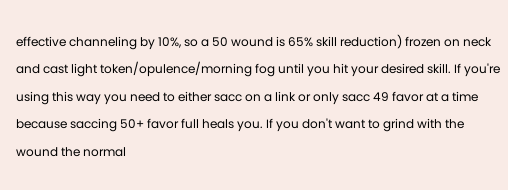effective channeling by 10%, so a 50 wound is 65% skill reduction) frozen on neck and cast light token/opulence/morning fog until you hit your desired skill. If you're using this way you need to either sacc on a link or only sacc 49 favor at a time because saccing 50+ favor full heals you. If you don't want to grind with the wound the normal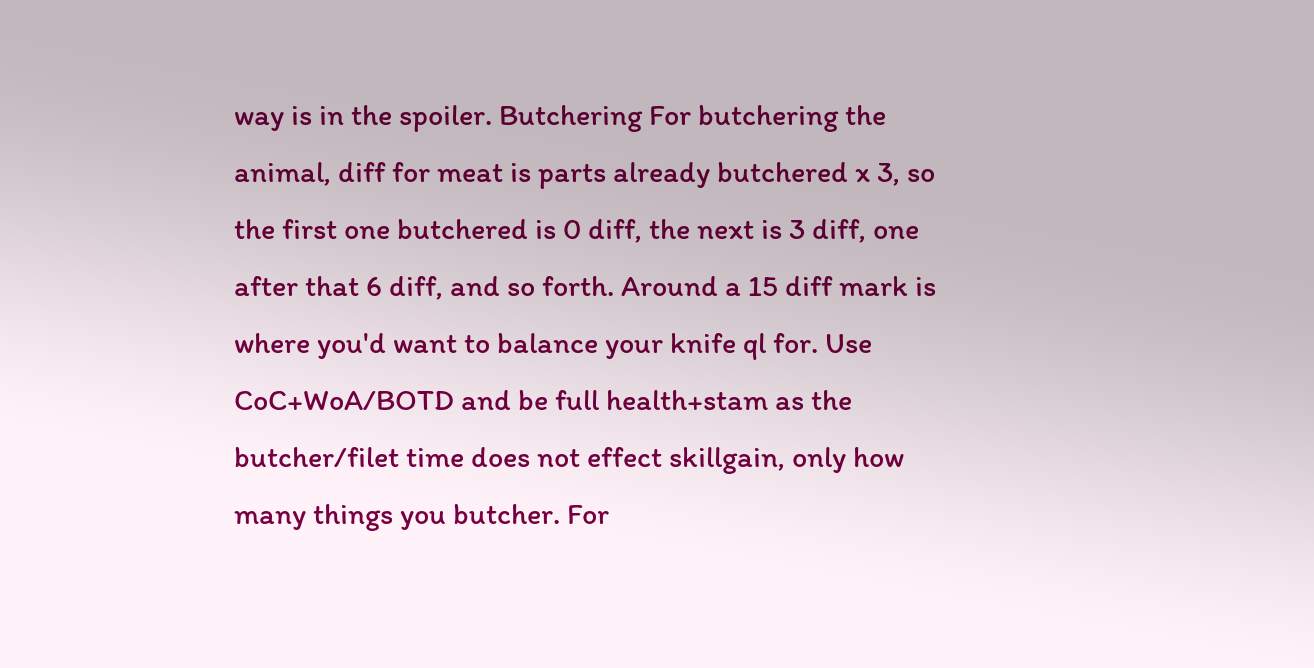way is in the spoiler. Butchering For butchering the animal, diff for meat is parts already butchered x 3, so the first one butchered is 0 diff, the next is 3 diff, one after that 6 diff, and so forth. Around a 15 diff mark is where you'd want to balance your knife ql for. Use CoC+WoA/BOTD and be full health+stam as the butcher/filet time does not effect skillgain, only how many things you butcher. For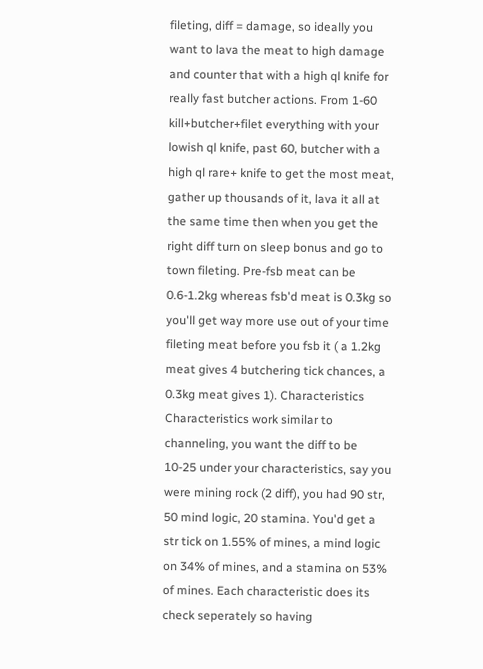fileting, diff = damage, so ideally you want to lava the meat to high damage and counter that with a high ql knife for really fast butcher actions. From 1-60 kill+butcher+filet everything with your lowish ql knife, past 60, butcher with a high ql rare+ knife to get the most meat, gather up thousands of it, lava it all at the same time then when you get the right diff turn on sleep bonus and go to town fileting. Pre-fsb meat can be 0.6-1.2kg whereas fsb'd meat is 0.3kg so you'll get way more use out of your time fileting meat before you fsb it ( a 1.2kg meat gives 4 butchering tick chances, a 0.3kg meat gives 1). Characteristics Characteristics work similar to channeling, you want the diff to be 10-25 under your characteristics, say you were mining rock (2 diff), you had 90 str, 50 mind logic, 20 stamina. You'd get a str tick on 1.55% of mines, a mind logic on 34% of mines, and a stamina on 53% of mines. Each characteristic does its check seperately so having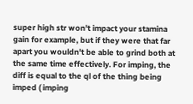super high str won't impact your stamina gain for example, but if they were that far apart you wouldn't be able to grind both at the same time effectively. For imping, the diff is equal to the ql of the thing being imped ( imping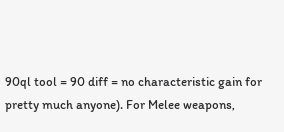90ql tool = 90 diff = no characteristic gain for pretty much anyone). For Melee weapons,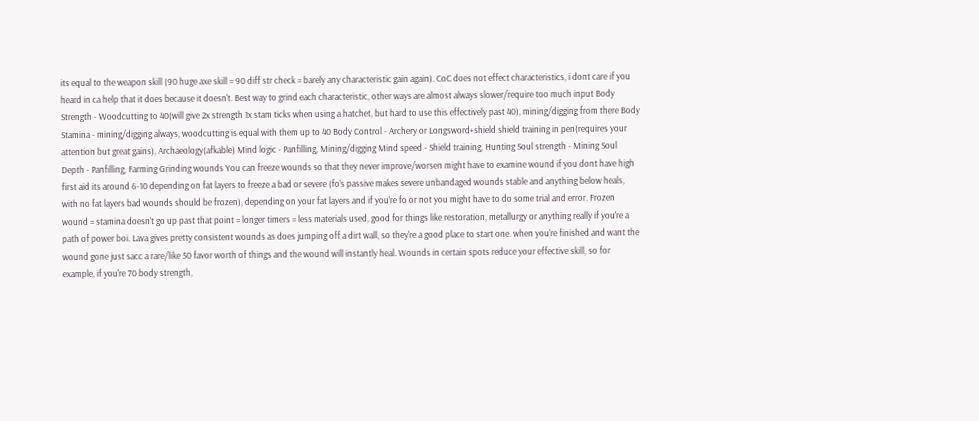its equal to the weapon skill (90 huge axe skill = 90 diff str check = barely any characteristic gain again). CoC does not effect characteristics, i dont care if you heard in ca help that it does because it doesn't. Best way to grind each characteristic, other ways are almost always slower/require too much input Body Strength - Woodcutting to 40(will give 2x strength 1x stam ticks when using a hatchet, but hard to use this effectively past 40), mining/digging from there Body Stamina - mining/digging always, woodcutting is equal with them up to 40 Body Control - Archery or Longsword+shield shield training in pen(requires your attention but great gains), Archaeology(afkable) Mind logic - Panfilling, Mining/digging Mind speed - Shield training, Hunting Soul strength - Mining Soul Depth - Panfilling, Farming Grinding wounds You can freeze wounds so that they never improve/worsen might have to examine wound if you dont have high first aid its around 6-10 depending on fat layers to freeze a bad or severe (fo's passive makes severe unbandaged wounds stable and anything below heals, with no fat layers bad wounds should be frozen), depending on your fat layers and if you're fo or not you might have to do some trial and error. Frozen wound = stamina doesn't go up past that point = longer timers = less materials used, good for things like restoration, metallurgy or anything really if you're a path of power boi. Lava gives pretty consistent wounds as does jumping off a dirt wall, so they're a good place to start one. when you're finished and want the wound gone just sacc a rare/like 50 favor worth of things and the wound will instantly heal. Wounds in certain spots reduce your effective skill, so for example, if you're 70 body strength,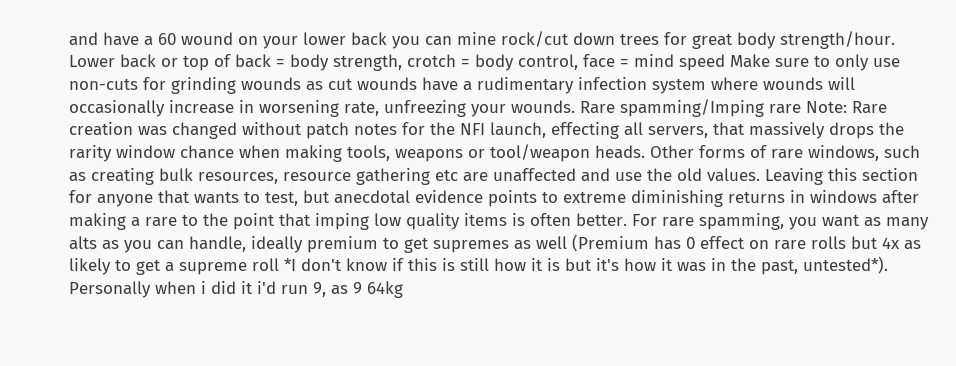and have a 60 wound on your lower back you can mine rock/cut down trees for great body strength/hour. Lower back or top of back = body strength, crotch = body control, face = mind speed Make sure to only use non-cuts for grinding wounds as cut wounds have a rudimentary infection system where wounds will occasionally increase in worsening rate, unfreezing your wounds. Rare spamming/Imping rare Note: Rare creation was changed without patch notes for the NFI launch, effecting all servers, that massively drops the rarity window chance when making tools, weapons or tool/weapon heads. Other forms of rare windows, such as creating bulk resources, resource gathering etc are unaffected and use the old values. Leaving this section for anyone that wants to test, but anecdotal evidence points to extreme diminishing returns in windows after making a rare to the point that imping low quality items is often better. For rare spamming, you want as many alts as you can handle, ideally premium to get supremes as well (Premium has 0 effect on rare rolls but 4x as likely to get a supreme roll *I don't know if this is still how it is but it's how it was in the past, untested*). Personally when i did it i'd run 9, as 9 64kg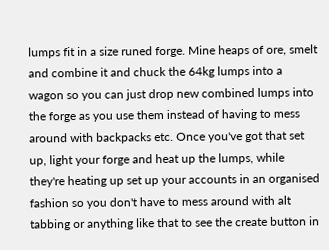lumps fit in a size runed forge. Mine heaps of ore, smelt and combine it and chuck the 64kg lumps into a wagon so you can just drop new combined lumps into the forge as you use them instead of having to mess around with backpacks etc. Once you've got that set up, light your forge and heat up the lumps, while they're heating up set up your accounts in an organised fashion so you don't have to mess around with alt tabbing or anything like that to see the create button in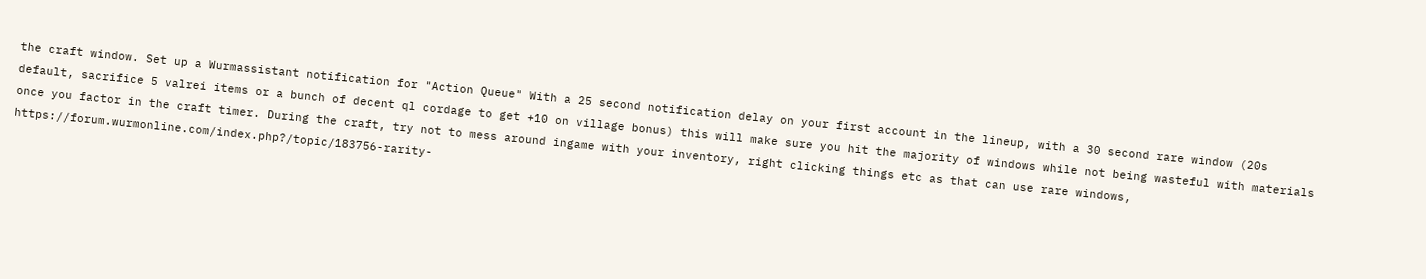the craft window. Set up a Wurmassistant notification for "Action Queue" With a 25 second notification delay on your first account in the lineup, with a 30 second rare window (20s default, sacrifice 5 valrei items or a bunch of decent ql cordage to get +10 on village bonus) this will make sure you hit the majority of windows while not being wasteful with materials once you factor in the craft timer. During the craft, try not to mess around ingame with your inventory, right clicking things etc as that can use rare windows, https://forum.wurmonline.com/index.php?/topic/183756-rarity-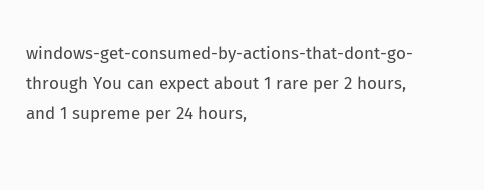windows-get-consumed-by-actions-that-dont-go-through You can expect about 1 rare per 2 hours, and 1 supreme per 24 hours,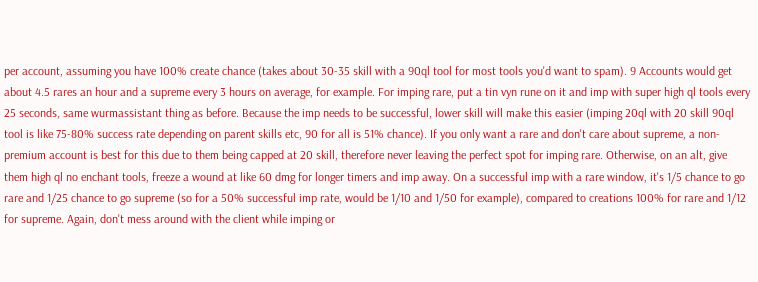per account, assuming you have 100% create chance (takes about 30-35 skill with a 90ql tool for most tools you'd want to spam). 9 Accounts would get about 4.5 rares an hour and a supreme every 3 hours on average, for example. For imping rare, put a tin vyn rune on it and imp with super high ql tools every 25 seconds, same wurmassistant thing as before. Because the imp needs to be successful, lower skill will make this easier (imping 20ql with 20 skill 90ql tool is like 75-80% success rate depending on parent skills etc, 90 for all is 51% chance). If you only want a rare and don't care about supreme, a non-premium account is best for this due to them being capped at 20 skill, therefore never leaving the perfect spot for imping rare. Otherwise, on an alt, give them high ql no enchant tools, freeze a wound at like 60 dmg for longer timers and imp away. On a successful imp with a rare window, it's 1/5 chance to go rare and 1/25 chance to go supreme (so for a 50% successful imp rate, would be 1/10 and 1/50 for example), compared to creations 100% for rare and 1/12 for supreme. Again, don't mess around with the client while imping or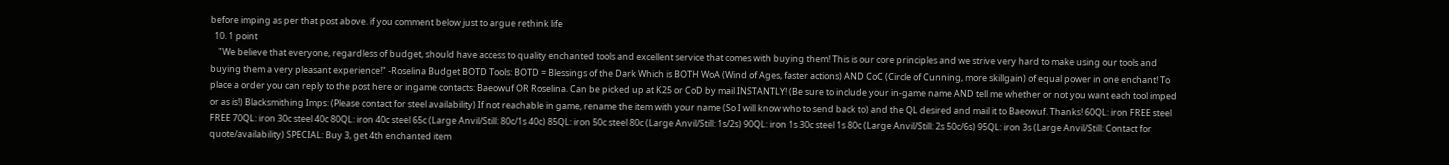before imping as per that post above. if you comment below just to argue rethink life
  10. 1 point
    "We believe that everyone, regardless of budget, should have access to quality enchanted tools and excellent service that comes with buying them! This is our core principles and we strive very hard to make using our tools and buying them a very pleasant experience!" -Roselina Budget BOTD Tools: BOTD = Blessings of the Dark Which is BOTH WoA (Wind of Ages, faster actions) AND CoC (Circle of Cunning, more skillgain) of equal power in one enchant! To place a order you can reply to the post here or ingame contacts: Baeowuf OR Roselina. Can be picked up at K25 or CoD by mail INSTANTLY! (Be sure to include your in-game name AND tell me whether or not you want each tool imped or as is!) Blacksmithing Imps: (Please contact for steel availability) If not reachable in game, rename the item with your name (So I will know who to send back to) and the QL desired and mail it to Baeowuf. Thanks! 60QL: iron FREE steel FREE 70QL: iron 30c steel 40c 80QL: iron 40c steel 65c (Large Anvil/Still: 80c/1s 40c) 85QL: iron 50c steel 80c (Large Anvil/Still: 1s/2s) 90QL: iron 1s 30c steel 1s 80c (Large Anvil/Still: 2s 50c/6s) 95QL: iron 3s (Large Anvil/Still: Contact for quote/availability) SPECIAL: Buy 3, get 4th enchanted item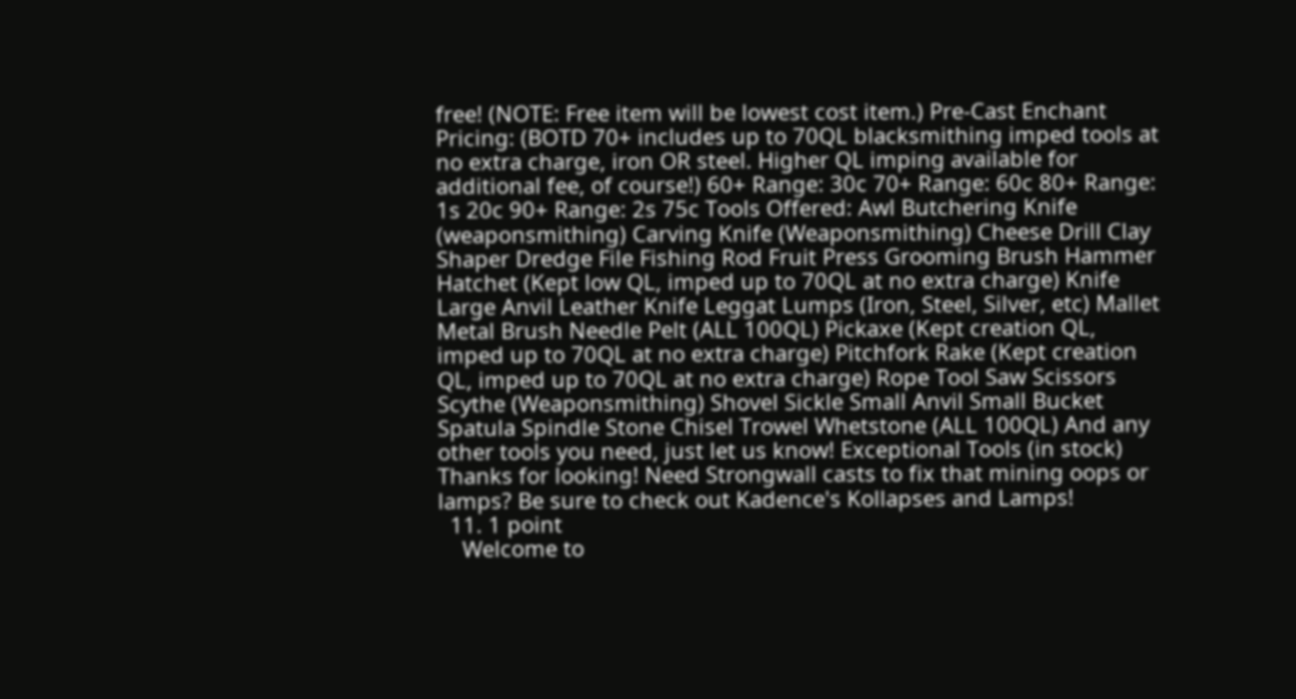free! (NOTE: Free item will be lowest cost item.) Pre-Cast Enchant Pricing: (BOTD 70+ includes up to 70QL blacksmithing imped tools at no extra charge, iron OR steel. Higher QL imping available for additional fee, of course!) 60+ Range: 30c 70+ Range: 60c 80+ Range: 1s 20c 90+ Range: 2s 75c Tools Offered: Awl Butchering Knife (weaponsmithing) Carving Knife (Weaponsmithing) Cheese Drill Clay Shaper Dredge File Fishing Rod Fruit Press Grooming Brush Hammer Hatchet (Kept low QL, imped up to 70QL at no extra charge) Knife Large Anvil Leather Knife Leggat Lumps (Iron, Steel, Silver, etc) Mallet Metal Brush Needle Pelt (ALL 100QL) Pickaxe (Kept creation QL, imped up to 70QL at no extra charge) Pitchfork Rake (Kept creation QL, imped up to 70QL at no extra charge) Rope Tool Saw Scissors Scythe (Weaponsmithing) Shovel Sickle Small Anvil Small Bucket Spatula Spindle Stone Chisel Trowel Whetstone (ALL 100QL) And any other tools you need, just let us know! Exceptional Tools (in stock) Thanks for looking! Need Strongwall casts to fix that mining oops or lamps? Be sure to check out Kadence's Kollapses and Lamps!
  11. 1 point
    Welcome to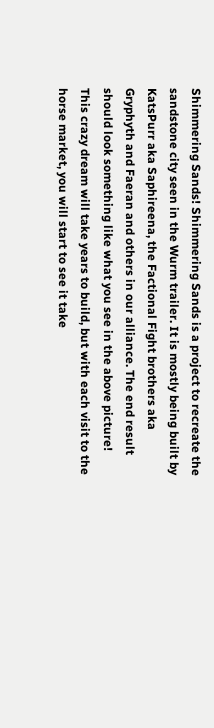Shimmering Sands! Shimmering Sands is a project to recreate the sandstone city seen in the Wurm trailer. It is mostly being built by KatsPurr aka Saphireena, the Factional Fight brothers aka Gryphyth and Faeran and others in our alliance. The end result should look something like what you see in the above picture! This crazy dream will take years to build, but with each visit to the horse market, you will start to see it take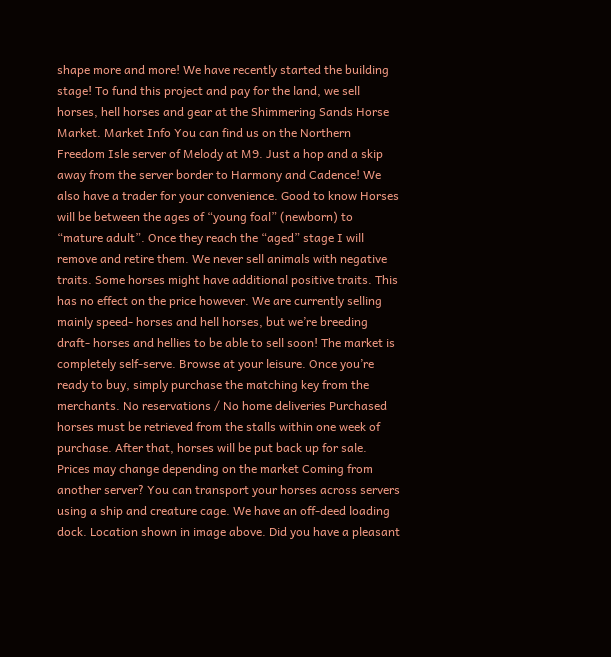shape more and more! We have recently started the building stage! To fund this project and pay for the land, we sell horses, hell horses and gear at the Shimmering Sands Horse Market. Market Info You can find us on the Northern Freedom Isle server of Melody at M9. Just a hop and a skip away from the server border to Harmony and Cadence! We also have a trader for your convenience. Good to know Horses will be between the ages of “young foal” (newborn) to “mature adult”. Once they reach the “aged” stage I will remove and retire them. We never sell animals with negative traits. Some horses might have additional positive traits. This has no effect on the price however. We are currently selling mainly speed- horses and hell horses, but we’re breeding draft- horses and hellies to be able to sell soon! The market is completely self-serve. Browse at your leisure. Once you’re ready to buy, simply purchase the matching key from the merchants. No reservations / No home deliveries Purchased horses must be retrieved from the stalls within one week of purchase. After that, horses will be put back up for sale. Prices may change depending on the market Coming from another server? You can transport your horses across servers using a ship and creature cage. We have an off-deed loading dock. Location shown in image above. Did you have a pleasant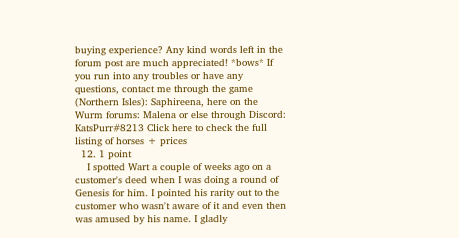buying experience? Any kind words left in the forum post are much appreciated! *bows* If you run into any troubles or have any questions, contact me through the game (Northern Isles): Saphireena, here on the Wurm forums: Malena or else through Discord: KatsPurr#8213 Click here to check the full listing of horses + prices
  12. 1 point
    I spotted Wart a couple of weeks ago on a customer's deed when I was doing a round of Genesis for him. I pointed his rarity out to the customer who wasn't aware of it and even then was amused by his name. I gladly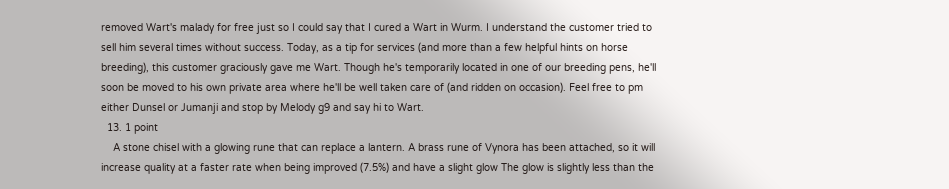removed Wart's malady for free just so I could say that I cured a Wart in Wurm. I understand the customer tried to sell him several times without success. Today, as a tip for services (and more than a few helpful hints on horse breeding), this customer graciously gave me Wart. Though he's temporarily located in one of our breeding pens, he'll soon be moved to his own private area where he'll be well taken care of (and ridden on occasion). Feel free to pm either Dunsel or Jumanji and stop by Melody g9 and say hi to Wart.
  13. 1 point
    A stone chisel with a glowing rune that can replace a lantern. A brass rune of Vynora has been attached, so it will increase quality at a faster rate when being improved (7.5%) and have a slight glow The glow is slightly less than the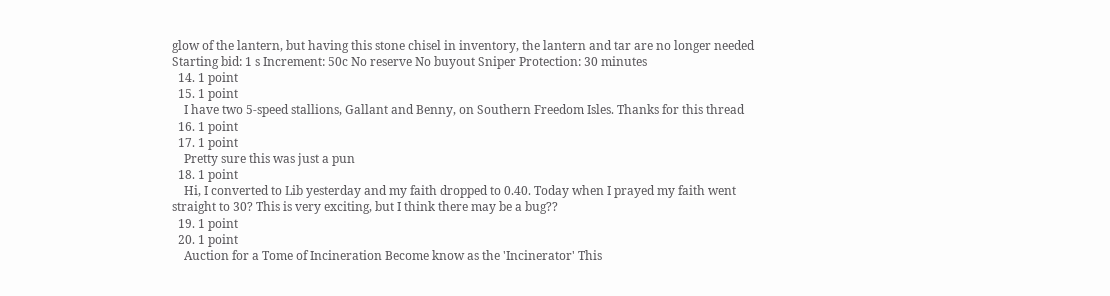glow of the lantern, but having this stone chisel in inventory, the lantern and tar are no longer needed Starting bid: 1 s Increment: 50c No reserve No buyout Sniper Protection: 30 minutes
  14. 1 point
  15. 1 point
    I have two 5-speed stallions, Gallant and Benny, on Southern Freedom Isles. Thanks for this thread
  16. 1 point
  17. 1 point
    Pretty sure this was just a pun
  18. 1 point
    Hi, I converted to Lib yesterday and my faith dropped to 0.40. Today when I prayed my faith went straight to 30? This is very exciting, but I think there may be a bug??
  19. 1 point
  20. 1 point
    Auction for a Tome of Incineration Become know as the 'Incinerator' This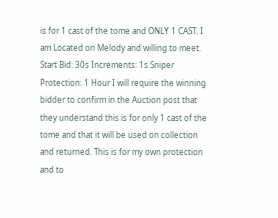is for 1 cast of the tome and ONLY 1 CAST. I am Located on Melody and willing to meet. Start Bid: 30s Increments: 1s Sniper Protection: 1 Hour I will require the winning bidder to confirm in the Auction post that they understand this is for only 1 cast of the tome and that it will be used on collection and returned. This is for my own protection and to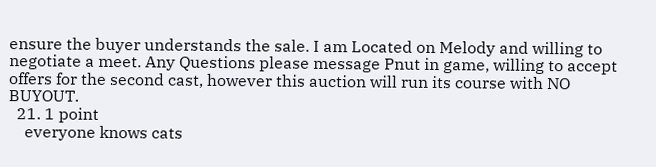ensure the buyer understands the sale. I am Located on Melody and willing to negotiate a meet. Any Questions please message Pnut in game, willing to accept offers for the second cast, however this auction will run its course with NO BUYOUT.
  21. 1 point
    everyone knows cats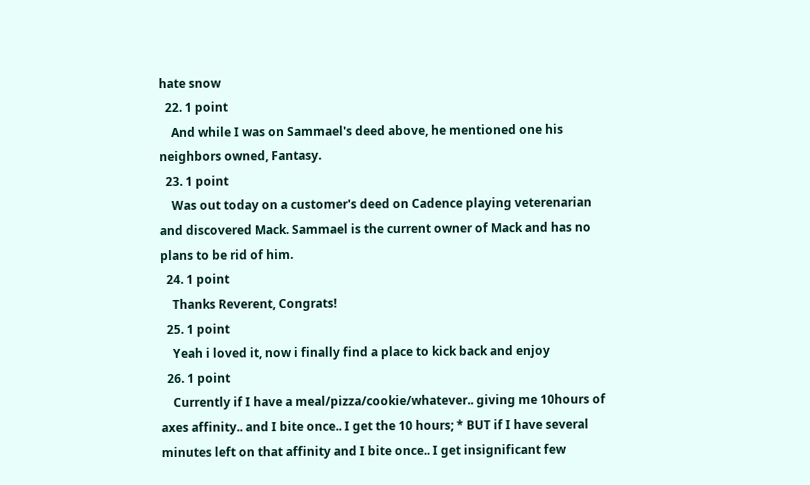hate snow
  22. 1 point
    And while I was on Sammael's deed above, he mentioned one his neighbors owned, Fantasy.
  23. 1 point
    Was out today on a customer's deed on Cadence playing veterenarian and discovered Mack. Sammael is the current owner of Mack and has no plans to be rid of him.
  24. 1 point
    Thanks Reverent, Congrats!
  25. 1 point
    Yeah i loved it, now i finally find a place to kick back and enjoy
  26. 1 point
    Currently if I have a meal/pizza/cookie/whatever.. giving me 10hours of axes affinity.. and I bite once.. I get the 10 hours; * BUT if I have several minutes left on that affinity and I bite once.. I get insignificant few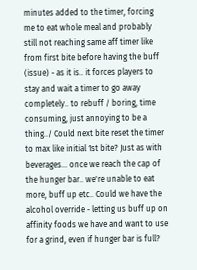minutes added to the timer, forcing me to eat whole meal and probably still not reaching same aff timer like from first bite before having the buff (issue) - as it is.. it forces players to stay and wait a timer to go away completely.. to rebuff / boring, time consuming, just annoying to be a thing../ Could next bite reset the timer to max like initial 1st bite? Just as with beverages... once we reach the cap of the hunger bar.. we're unable to eat more, buff up etc.. Could we have the alcohol override - letting us buff up on affinity foods we have and want to use for a grind, even if hunger bar is full?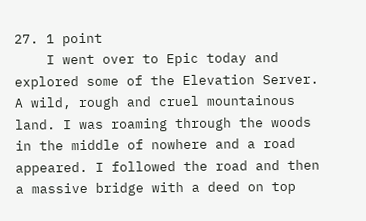27. 1 point
    I went over to Epic today and explored some of the Elevation Server. A wild, rough and cruel mountainous land. I was roaming through the woods in the middle of nowhere and a road appeared. I followed the road and then a massive bridge with a deed on top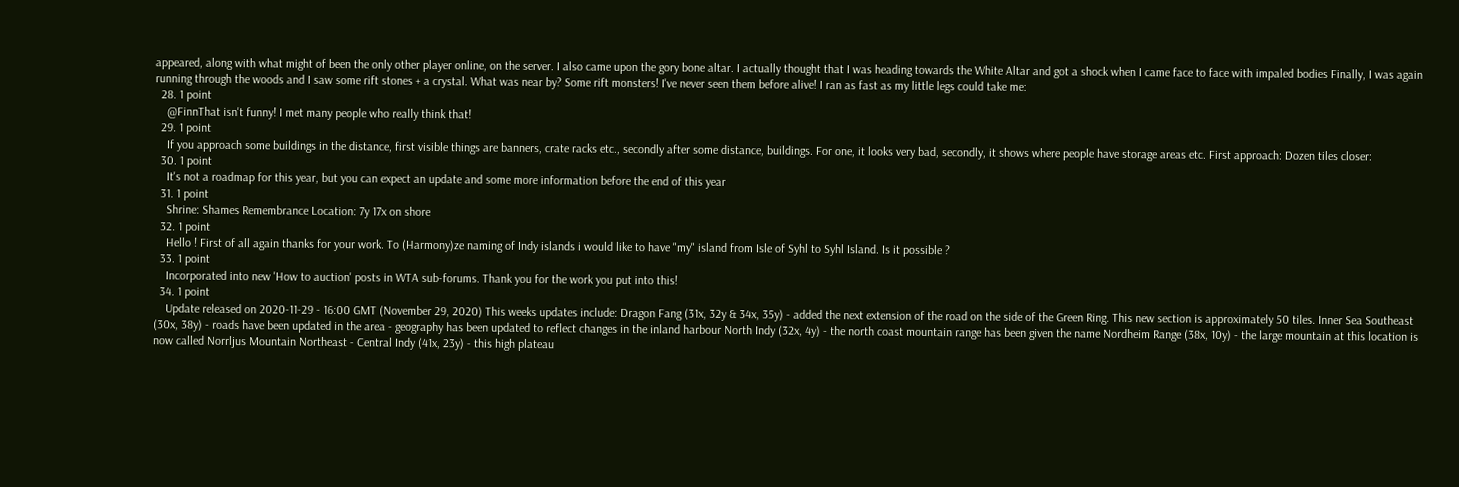appeared, along with what might of been the only other player online, on the server. I also came upon the gory bone altar. I actually thought that I was heading towards the White Altar and got a shock when I came face to face with impaled bodies Finally, I was again running through the woods and I saw some rift stones + a crystal. What was near by? Some rift monsters! I've never seen them before alive! I ran as fast as my little legs could take me:
  28. 1 point
    @FinnThat isn't funny! I met many people who really think that!
  29. 1 point
    If you approach some buildings in the distance, first visible things are banners, crate racks etc., secondly after some distance, buildings. For one, it looks very bad, secondly, it shows where people have storage areas etc. First approach: Dozen tiles closer:
  30. 1 point
    It's not a roadmap for this year, but you can expect an update and some more information before the end of this year
  31. 1 point
    Shrine: Shames Remembrance Location: 7y 17x on shore
  32. 1 point
    Hello ! First of all again thanks for your work. To (Harmony)ze naming of Indy islands i would like to have "my" island from Isle of Syhl to Syhl Island. Is it possible ?
  33. 1 point
    Incorporated into new 'How to auction' posts in WTA sub-forums. Thank you for the work you put into this!
  34. 1 point
    Update released on 2020-11-29 - 16:00 GMT (November 29, 2020) This weeks updates include: Dragon Fang (31x, 32y & 34x, 35y) - added the next extension of the road on the side of the Green Ring. This new section is approximately 50 tiles. Inner Sea Southeast (30x, 38y) - roads have been updated in the area - geography has been updated to reflect changes in the inland harbour North Indy (32x, 4y) - the north coast mountain range has been given the name Nordheim Range (38x, 10y) - the large mountain at this location is now called Norrljus Mountain Northeast - Central Indy (41x, 23y) - this high plateau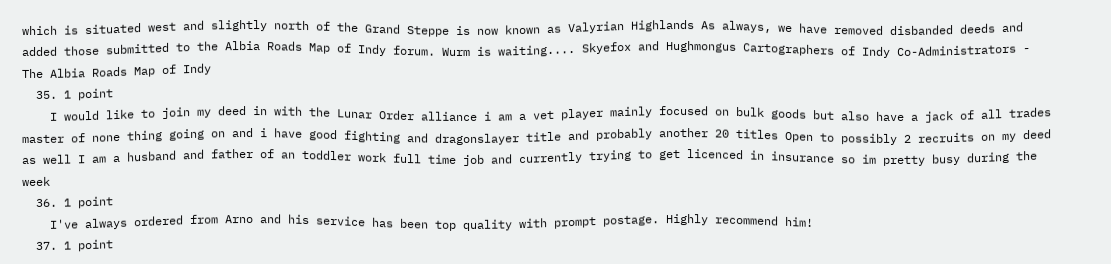which is situated west and slightly north of the Grand Steppe is now known as Valyrian Highlands As always, we have removed disbanded deeds and added those submitted to the Albia Roads Map of Indy forum. Wurm is waiting.... Skyefox and Hughmongus Cartographers of Indy Co-Administrators - The Albia Roads Map of Indy
  35. 1 point
    I would like to join my deed in with the Lunar Order alliance i am a vet player mainly focused on bulk goods but also have a jack of all trades master of none thing going on and i have good fighting and dragonslayer title and probably another 20 titles Open to possibly 2 recruits on my deed as well I am a husband and father of an toddler work full time job and currently trying to get licenced in insurance so im pretty busy during the week
  36. 1 point
    I've always ordered from Arno and his service has been top quality with prompt postage. Highly recommend him!
  37. 1 point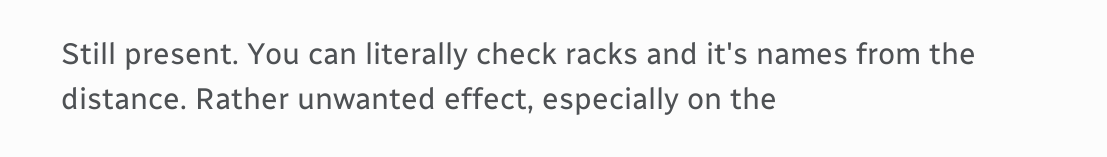Still present. You can literally check racks and it's names from the distance. Rather unwanted effect, especially on the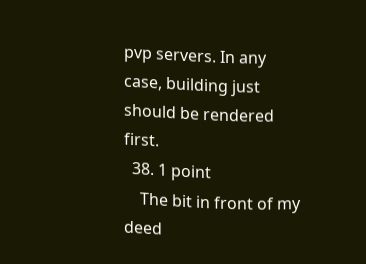pvp servers. In any case, building just should be rendered first.
  38. 1 point
    The bit in front of my deed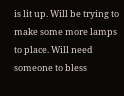is lit up. Will be trying to make some more lamps to place. Will need someone to bless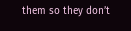them so they don’t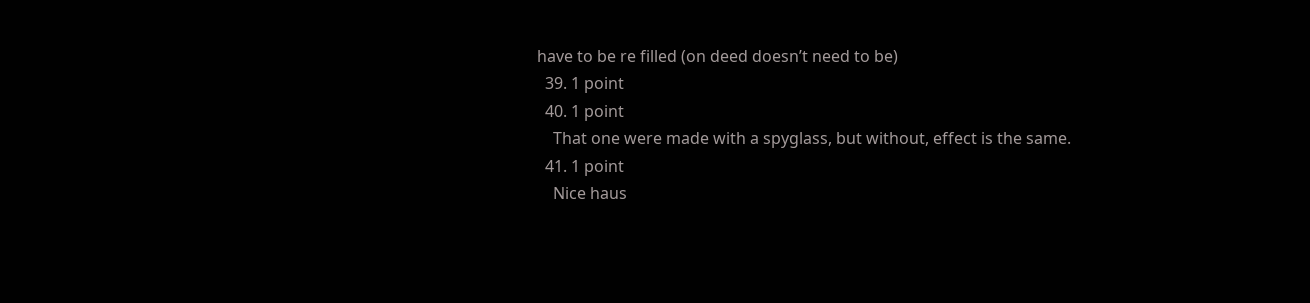have to be re filled (on deed doesn’t need to be)
  39. 1 point
  40. 1 point
    That one were made with a spyglass, but without, effect is the same.
  41. 1 point
    Nice haus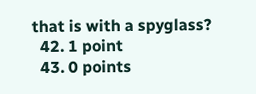that is with a spyglass?
  42. 1 point
  43. 0 points